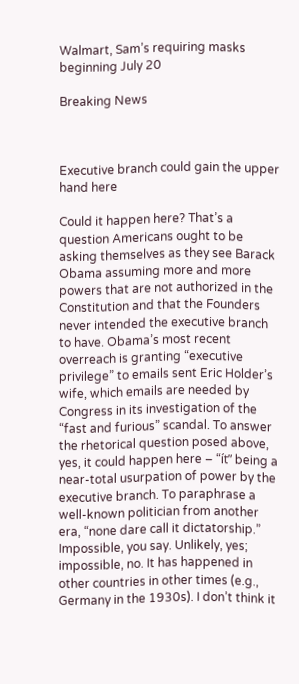Walmart, Sam’s requiring masks beginning July 20

Breaking News



Executive branch could gain the upper hand here

Could it happen here? That’s a question Americans ought to be asking themselves as they see Barack Obama assuming more and more powers that are not authorized in the Constitution and that the Founders never intended the executive branch to have. Obama’s most recent overreach is granting “executive privilege” to emails sent Eric Holder’s wife, which emails are needed by Congress in its investigation of the “fast and furious” scandal. To answer the rhetorical question posed above, yes, it could happen here – “ít” being a near-total usurpation of power by the executive branch. To paraphrase a well-known politician from another era, “none dare call it dictatorship.” Impossible, you say. Unlikely, yes; impossible, no. It has happened in other countries in other times (e.g., Germany in the 1930s). I don’t think it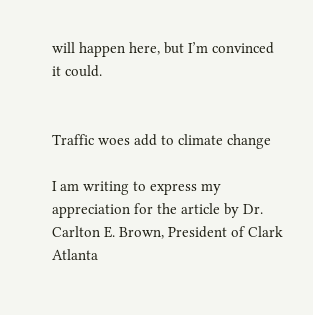will happen here, but I’m convinced it could.


Traffic woes add to climate change

I am writing to express my appreciation for the article by Dr. Carlton E. Brown, President of Clark Atlanta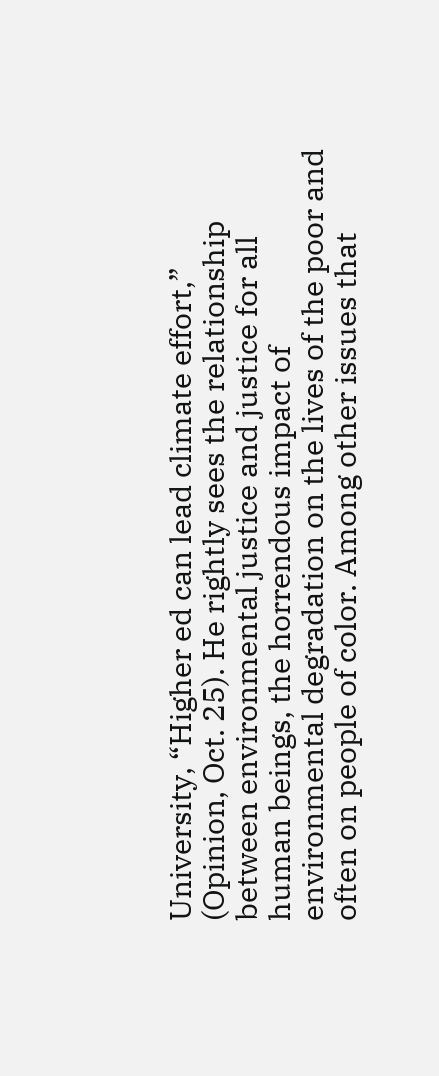University, “Higher ed can lead climate effort,” (Opinion, Oct. 25). He rightly sees the relationship between environmental justice and justice for all human beings, the horrendous impact of environmental degradation on the lives of the poor and often on people of color. Among other issues that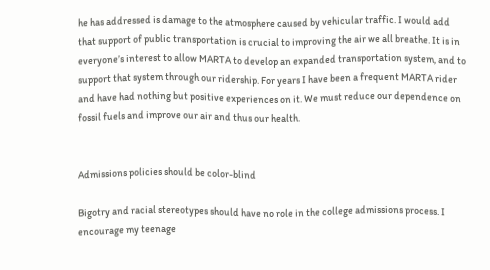he has addressed is damage to the atmosphere caused by vehicular traffic. I would add that support of public transportation is crucial to improving the air we all breathe. It is in everyone’s interest to allow MARTA to develop an expanded transportation system, and to support that system through our ridership. For years I have been a frequent MARTA rider and have had nothing but positive experiences on it. We must reduce our dependence on fossil fuels and improve our air and thus our health.


Admissions policies should be color-blind

Bigotry and racial stereotypes should have no role in the college admissions process. I encourage my teenage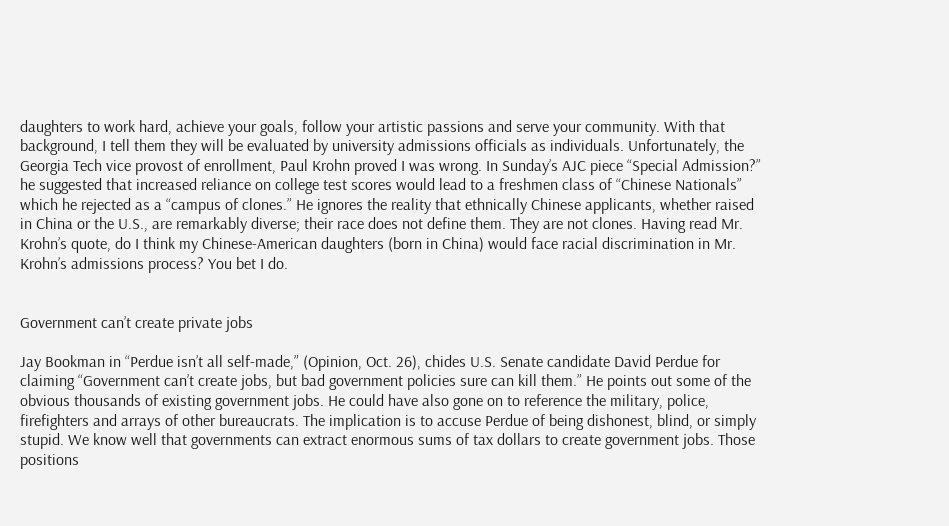daughters to work hard, achieve your goals, follow your artistic passions and serve your community. With that background, I tell them they will be evaluated by university admissions officials as individuals. Unfortunately, the Georgia Tech vice provost of enrollment, Paul Krohn proved I was wrong. In Sunday’s AJC piece “Special Admission?” he suggested that increased reliance on college test scores would lead to a freshmen class of “Chinese Nationals” which he rejected as a “campus of clones.” He ignores the reality that ethnically Chinese applicants, whether raised in China or the U.S., are remarkably diverse; their race does not define them. They are not clones. Having read Mr. Krohn’s quote, do I think my Chinese-American daughters (born in China) would face racial discrimination in Mr. Krohn’s admissions process? You bet I do.


Government can’t create private jobs

Jay Bookman in “Perdue isn’t all self-made,” (Opinion, Oct. 26), chides U.S. Senate candidate David Perdue for claiming “Government can’t create jobs, but bad government policies sure can kill them.” He points out some of the obvious thousands of existing government jobs. He could have also gone on to reference the military, police, firefighters and arrays of other bureaucrats. The implication is to accuse Perdue of being dishonest, blind, or simply stupid. We know well that governments can extract enormous sums of tax dollars to create government jobs. Those positions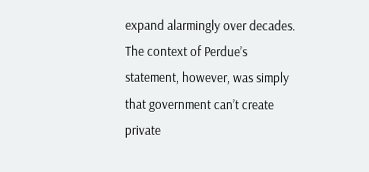expand alarmingly over decades. The context of Perdue’s statement, however, was simply that government can’t create private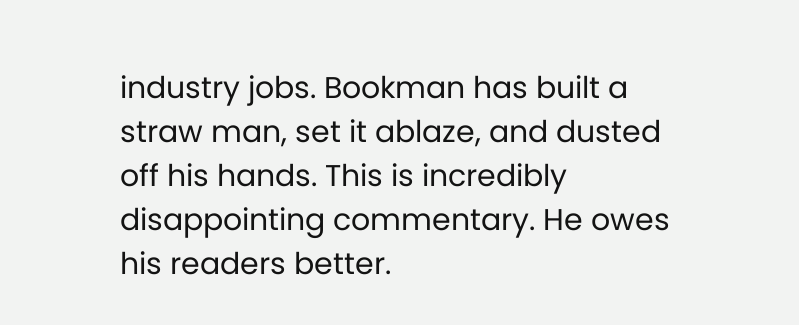industry jobs. Bookman has built a straw man, set it ablaze, and dusted off his hands. This is incredibly disappointing commentary. He owes his readers better.